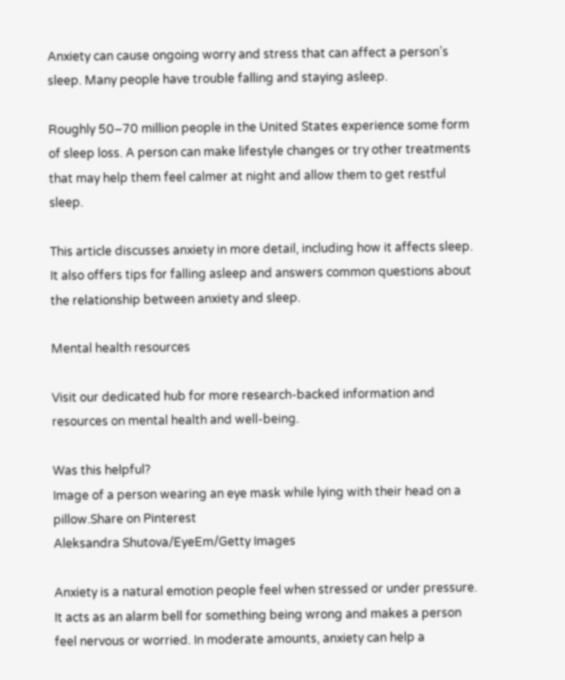Anxiety can cause ongoing worry and stress that can affect a person’s sleep. Many people have trouble falling and staying asleep.

Roughly 50–70 million people in the United States experience some form of sleep loss. A person can make lifestyle changes or try other treatments that may help them feel calmer at night and allow them to get restful sleep.

This article discusses anxiety in more detail, including how it affects sleep. It also offers tips for falling asleep and answers common questions about the relationship between anxiety and sleep.

Mental health resources

Visit our dedicated hub for more research-backed information and resources on mental health and well-being.

Was this helpful?
Image of a person wearing an eye mask while lying with their head on a pillow.Share on Pinterest
Aleksandra Shutova/EyeEm/Getty Images

Anxiety is a natural emotion people feel when stressed or under pressure. It acts as an alarm bell for something being wrong and makes a person feel nervous or worried. In moderate amounts, anxiety can help a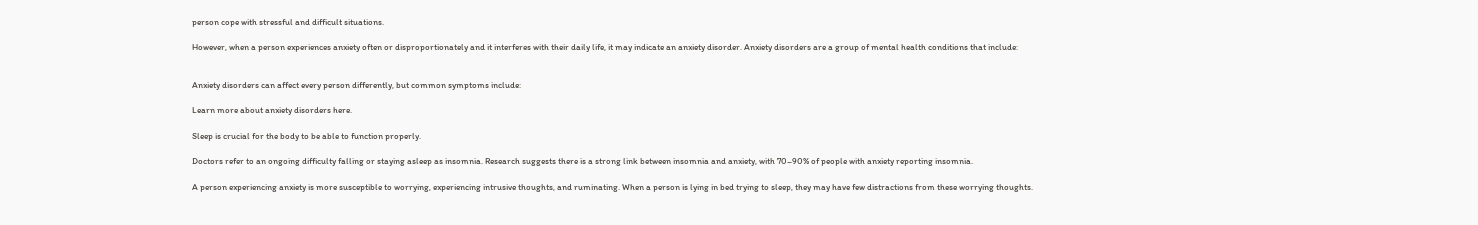person cope with stressful and difficult situations.

However, when a person experiences anxiety often or disproportionately and it interferes with their daily life, it may indicate an anxiety disorder. Anxiety disorders are a group of mental health conditions that include:


Anxiety disorders can affect every person differently, but common symptoms include:

Learn more about anxiety disorders here.

Sleep is crucial for the body to be able to function properly.

Doctors refer to an ongoing difficulty falling or staying asleep as insomnia. Research suggests there is a strong link between insomnia and anxiety, with 70–90% of people with anxiety reporting insomnia.

A person experiencing anxiety is more susceptible to worrying, experiencing intrusive thoughts, and ruminating. When a person is lying in bed trying to sleep, they may have few distractions from these worrying thoughts.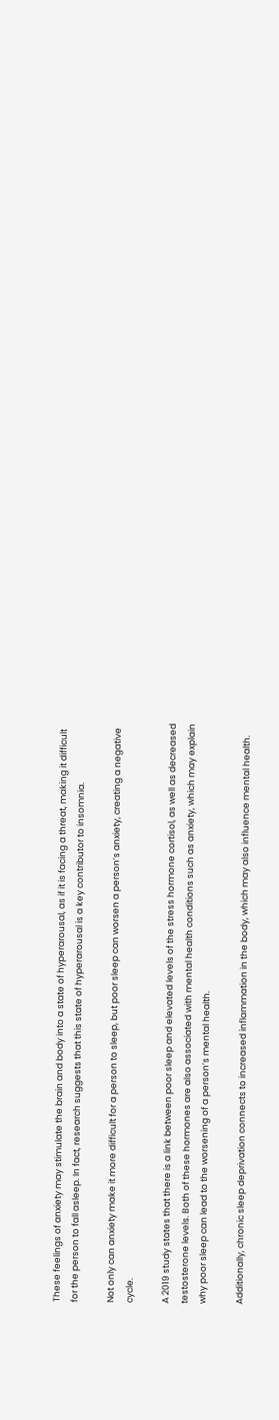These feelings of anxiety may stimulate the brain and body into a state of hyperarousal, as if it is facing a threat, making it difficult for the person to fall asleep. In fact, research suggests that this state of hyperarousal is a key contributor to insomnia.

Not only can anxiety make it more difficult for a person to sleep, but poor sleep can worsen a person’s anxiety, creating a negative cycle.

A 2019 study states that there is a link between poor sleep and elevated levels of the stress hormone cortisol, as well as decreased testosterone levels. Both of these hormones are also associated with mental health conditions such as anxiety, which may explain why poor sleep can lead to the worsening of a person’s mental health.

Additionally, chronic sleep deprivation connects to increased inflammation in the body, which may also influence mental health.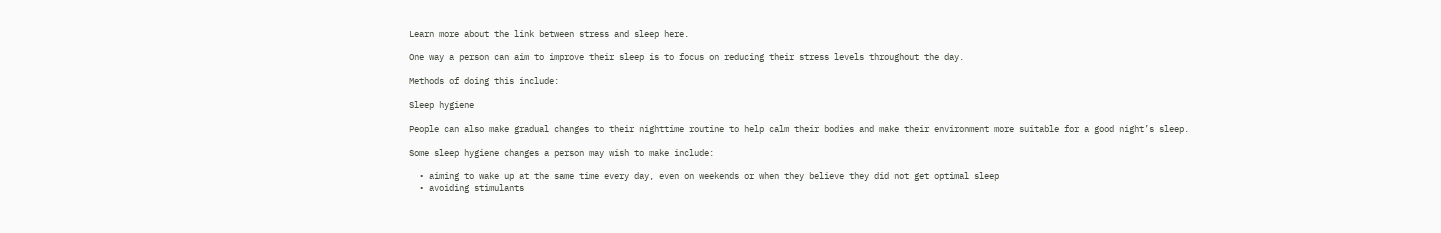Learn more about the link between stress and sleep here.

One way a person can aim to improve their sleep is to focus on reducing their stress levels throughout the day.

Methods of doing this include:

Sleep hygiene

People can also make gradual changes to their nighttime routine to help calm their bodies and make their environment more suitable for a good night’s sleep.

Some sleep hygiene changes a person may wish to make include:

  • aiming to wake up at the same time every day, even on weekends or when they believe they did not get optimal sleep
  • avoiding stimulants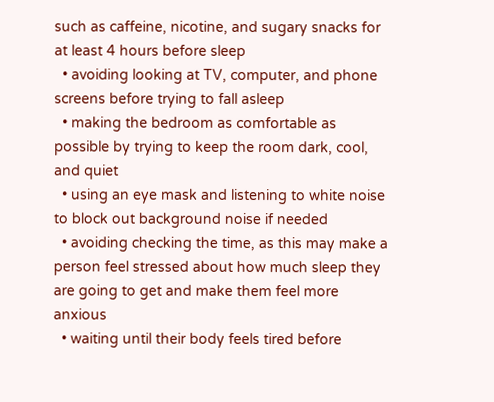such as caffeine, nicotine, and sugary snacks for at least 4 hours before sleep
  • avoiding looking at TV, computer, and phone screens before trying to fall asleep
  • making the bedroom as comfortable as possible by trying to keep the room dark, cool, and quiet
  • using an eye mask and listening to white noise to block out background noise if needed
  • avoiding checking the time, as this may make a person feel stressed about how much sleep they are going to get and make them feel more anxious
  • waiting until their body feels tired before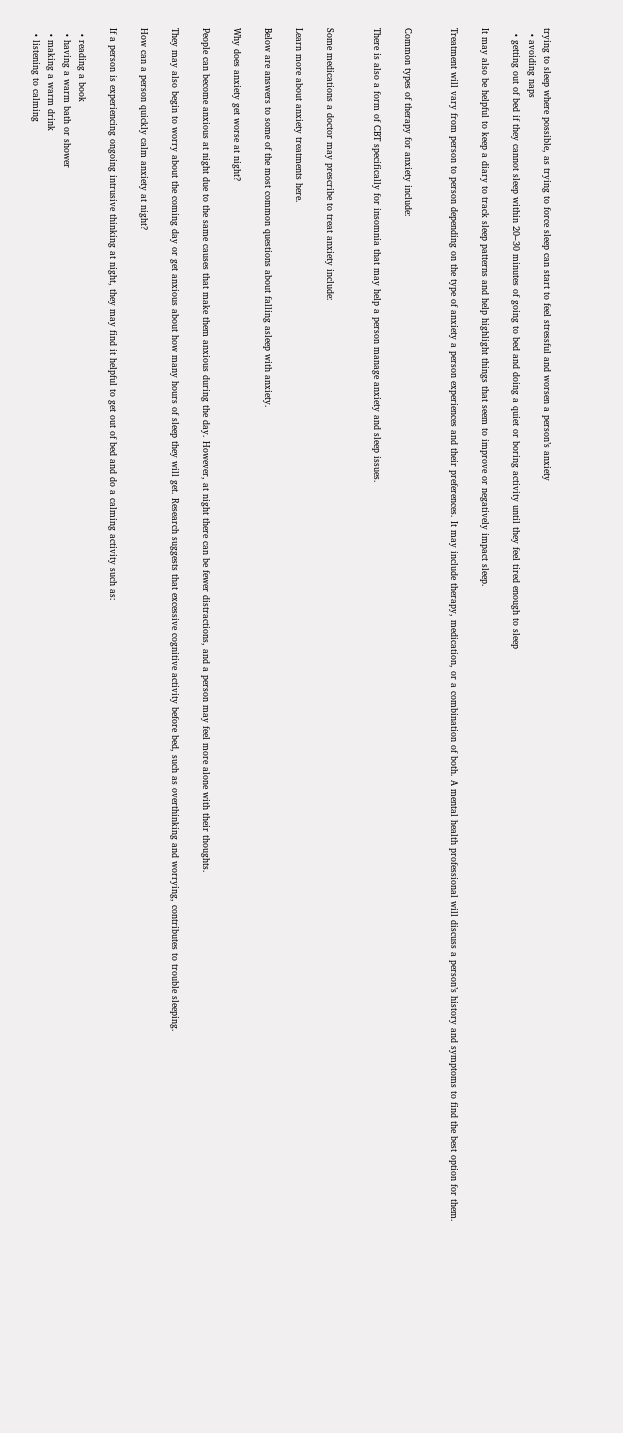trying to sleep where possible, as trying to force sleep can start to feel stressful and worsen a person’s anxiety
  • avoiding naps
  • getting out of bed if they cannot sleep within 20–30 minutes of going to bed and doing a quiet or boring activity until they feel tired enough to sleep

It may also be helpful to keep a diary to track sleep patterns and help highlight things that seem to improve or negatively impact sleep.

Treatment will vary from person to person depending on the type of anxiety a person experiences and their preferences. It may include therapy, medication, or a combination of both. A mental health professional will discuss a person’s history and symptoms to find the best option for them.


Common types of therapy for anxiety include:

There is also a form of CBT specifically for insomnia that may help a person manage anxiety and sleep issues.


Some medications a doctor may prescribe to treat anxiety include:

Learn more about anxiety treatments here.

Below are answers to some of the most common questions about falling asleep with anxiety.

Why does anxiety get worse at night?

People can become anxious at night due to the same causes that make them anxious during the day. However, at night there can be fewer distractions, and a person may feel more alone with their thoughts.

They may also begin to worry about the coming day or get anxious about how many hours of sleep they will get. Research suggests that excessive cognitive activity before bed, such as overthinking and worrying, contributes to trouble sleeping.

How can a person quickly calm anxiety at night?

If a person is experiencing ongoing intrusive thinking at night, they may find it helpful to get out of bed and do a calming activity such as:

  • reading a book
  • having a warm bath or shower
  • making a warm drink
  • listening to calming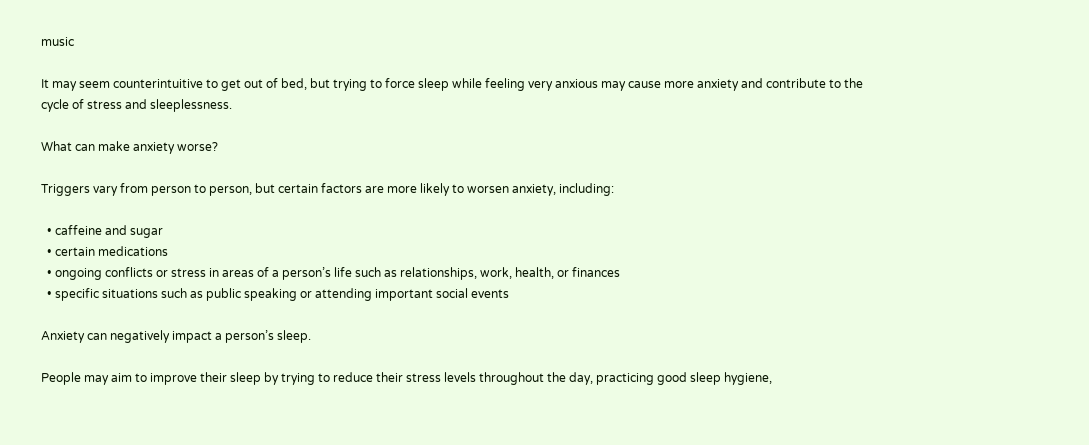music

It may seem counterintuitive to get out of bed, but trying to force sleep while feeling very anxious may cause more anxiety and contribute to the cycle of stress and sleeplessness.

What can make anxiety worse?

Triggers vary from person to person, but certain factors are more likely to worsen anxiety, including:

  • caffeine and sugar
  • certain medications
  • ongoing conflicts or stress in areas of a person’s life such as relationships, work, health, or finances
  • specific situations such as public speaking or attending important social events

Anxiety can negatively impact a person’s sleep.

People may aim to improve their sleep by trying to reduce their stress levels throughout the day, practicing good sleep hygiene,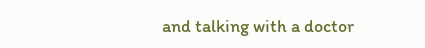and talking with a doctor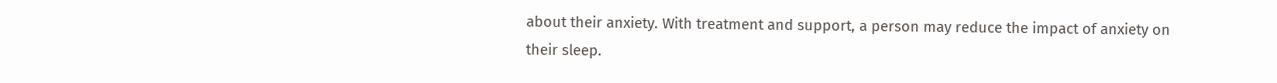about their anxiety. With treatment and support, a person may reduce the impact of anxiety on their sleep.